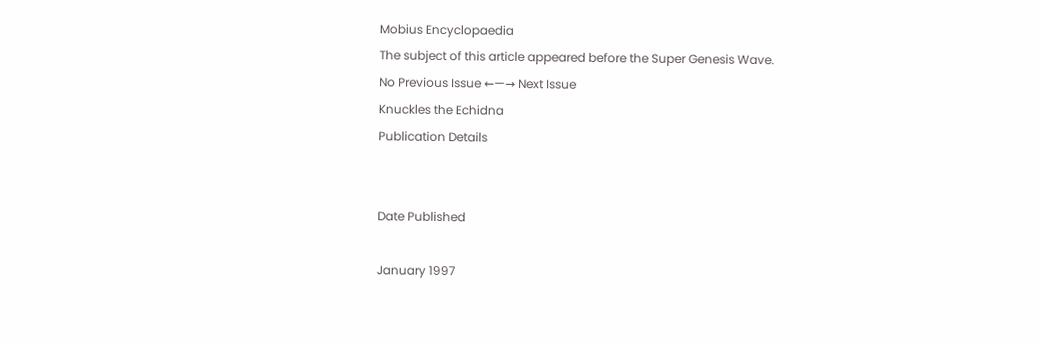Mobius Encyclopaedia
The subject of this article appeared before the Super Genesis Wave.
No Previous Issue ←—→ Next Issue
Knuckles the Echidna
Publication Details


Date Published

January 1997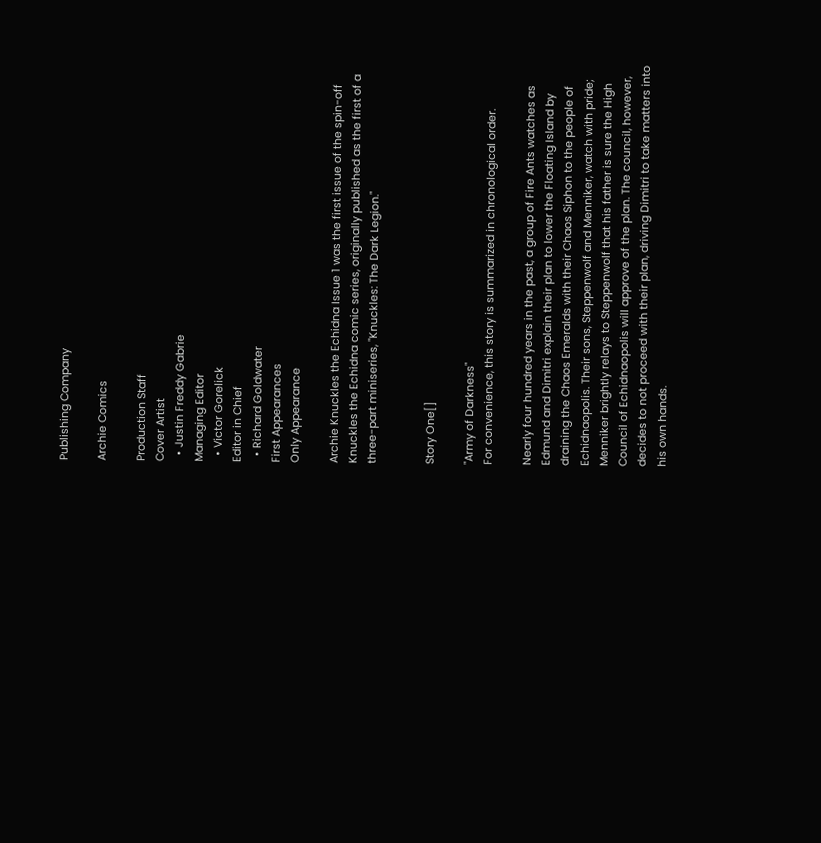Publishing Company

Archie Comics

Production Staff
Cover Artist
  • Justin Freddy Gabrie
Managing Editor
  • Victor Gorelick
Editor in Chief
  • Richard Goldwater
First Appearances
Only Appearance

Archie Knuckles the Echidna Issue 1 was the first issue of the spin-off Knuckles the Echidna comic series, originally published as the first of a three-part miniseries, "Knuckles: The Dark Legion."


Story One[]

"Army of Darkness"
For convenience, this story is summarized in chronological order.

Nearly four hundred years in the past, a group of Fire Ants watches as Edmund and Dimitri explain their plan to lower the Floating Island by draining the Chaos Emeralds with their Chaos Siphon to the people of Echidnaopolis. Their sons, Steppenwolf and Menniker, watch with pride; Menniker brightly relays to Steppenwolf that his father is sure the High Council of Echidnaopolis will approve of the plan. The council, however, decides to not proceed with their plan, driving Dimitri to take matters into his own hands.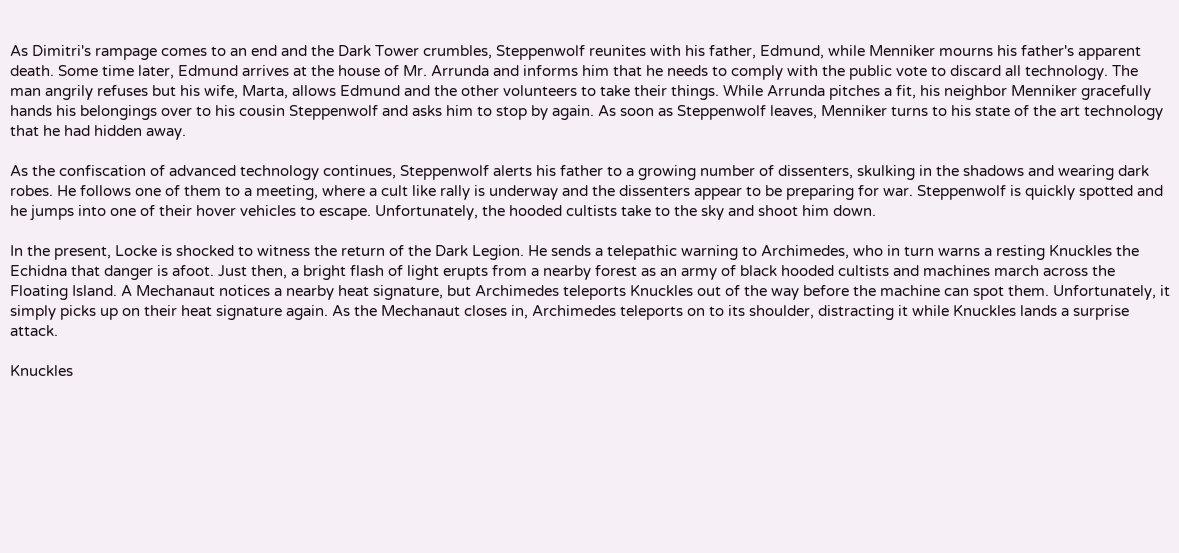As Dimitri's rampage comes to an end and the Dark Tower crumbles, Steppenwolf reunites with his father, Edmund, while Menniker mourns his father's apparent death. Some time later, Edmund arrives at the house of Mr. Arrunda and informs him that he needs to comply with the public vote to discard all technology. The man angrily refuses but his wife, Marta, allows Edmund and the other volunteers to take their things. While Arrunda pitches a fit, his neighbor Menniker gracefully hands his belongings over to his cousin Steppenwolf and asks him to stop by again. As soon as Steppenwolf leaves, Menniker turns to his state of the art technology that he had hidden away.

As the confiscation of advanced technology continues, Steppenwolf alerts his father to a growing number of dissenters, skulking in the shadows and wearing dark robes. He follows one of them to a meeting, where a cult like rally is underway and the dissenters appear to be preparing for war. Steppenwolf is quickly spotted and he jumps into one of their hover vehicles to escape. Unfortunately, the hooded cultists take to the sky and shoot him down.

In the present, Locke is shocked to witness the return of the Dark Legion. He sends a telepathic warning to Archimedes, who in turn warns a resting Knuckles the Echidna that danger is afoot. Just then, a bright flash of light erupts from a nearby forest as an army of black hooded cultists and machines march across the Floating Island. A Mechanaut notices a nearby heat signature, but Archimedes teleports Knuckles out of the way before the machine can spot them. Unfortunately, it simply picks up on their heat signature again. As the Mechanaut closes in, Archimedes teleports on to its shoulder, distracting it while Knuckles lands a surprise attack.

Knuckles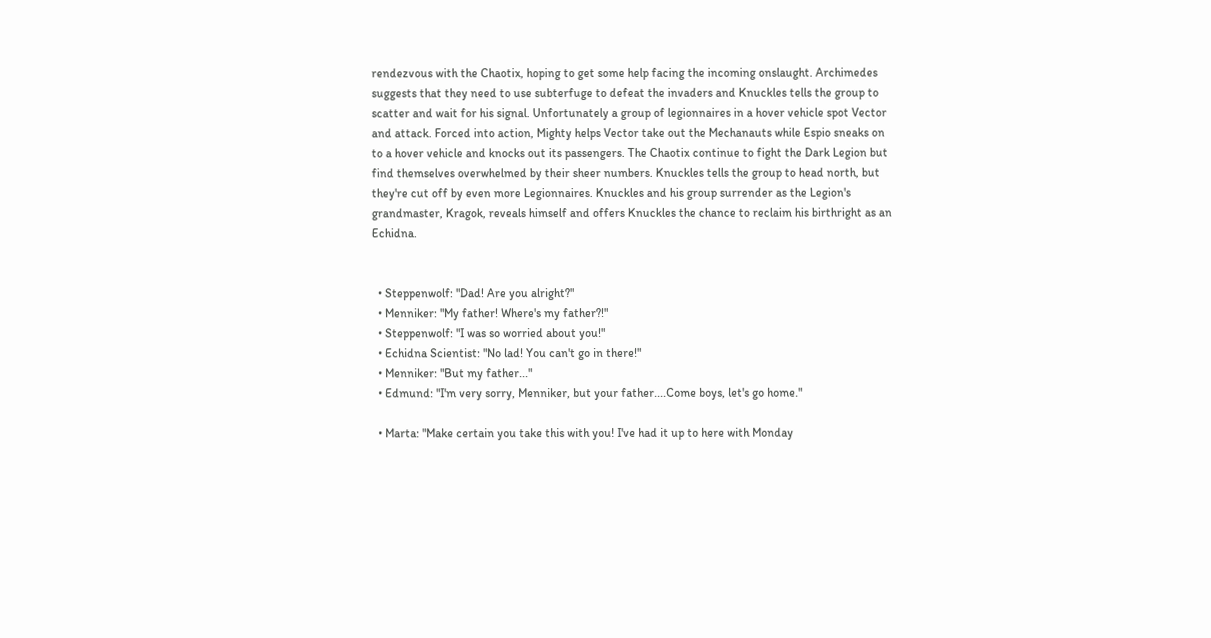rendezvous with the Chaotix, hoping to get some help facing the incoming onslaught. Archimedes suggests that they need to use subterfuge to defeat the invaders and Knuckles tells the group to scatter and wait for his signal. Unfortunately a group of legionnaires in a hover vehicle spot Vector and attack. Forced into action, Mighty helps Vector take out the Mechanauts while Espio sneaks on to a hover vehicle and knocks out its passengers. The Chaotix continue to fight the Dark Legion but find themselves overwhelmed by their sheer numbers. Knuckles tells the group to head north, but they're cut off by even more Legionnaires. Knuckles and his group surrender as the Legion's grandmaster, Kragok, reveals himself and offers Knuckles the chance to reclaim his birthright as an Echidna.


  • Steppenwolf: "Dad! Are you alright?"
  • Menniker: "My father! Where's my father?!"
  • Steppenwolf: "I was so worried about you!"
  • Echidna Scientist: "No lad! You can't go in there!"
  • Menniker: "But my father..."
  • Edmund: "I'm very sorry, Menniker, but your father....Come boys, let's go home."

  • Marta: "Make certain you take this with you! I've had it up to here with Monday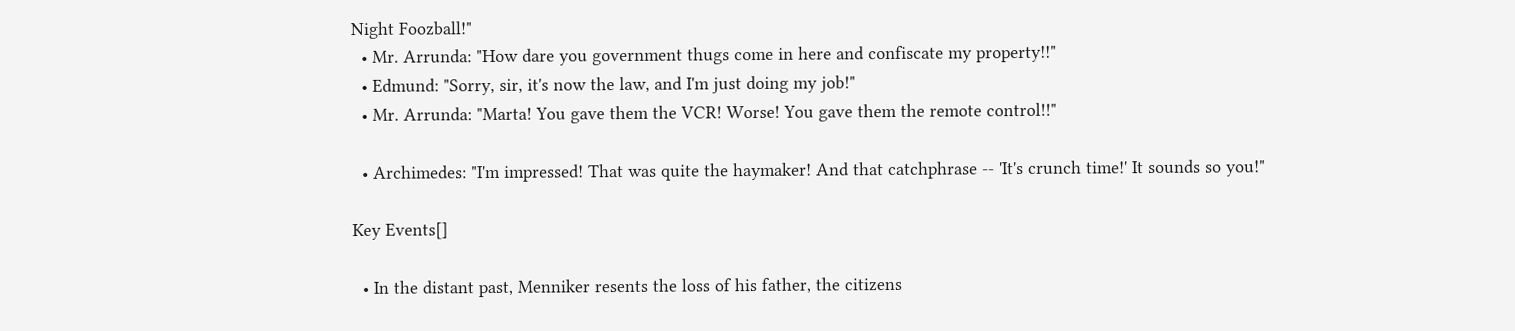Night Foozball!"
  • Mr. Arrunda: "How dare you government thugs come in here and confiscate my property!!"
  • Edmund: "Sorry, sir, it's now the law, and I'm just doing my job!"
  • Mr. Arrunda: "Marta! You gave them the VCR! Worse! You gave them the remote control!!"

  • Archimedes: "I'm impressed! That was quite the haymaker! And that catchphrase -- 'It's crunch time!' It sounds so you!"

Key Events[]

  • In the distant past, Menniker resents the loss of his father, the citizens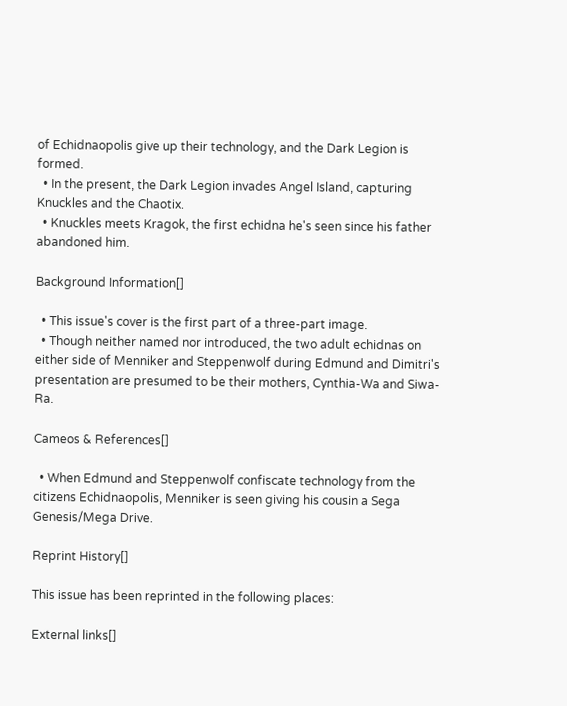of Echidnaopolis give up their technology, and the Dark Legion is formed.
  • In the present, the Dark Legion invades Angel Island, capturing Knuckles and the Chaotix.
  • Knuckles meets Kragok, the first echidna he's seen since his father abandoned him.

Background Information[]

  • This issue's cover is the first part of a three-part image.
  • Though neither named nor introduced, the two adult echidnas on either side of Menniker and Steppenwolf during Edmund and Dimitri's presentation are presumed to be their mothers, Cynthia-Wa and Siwa-Ra.

Cameos & References[]

  • When Edmund and Steppenwolf confiscate technology from the citizens Echidnaopolis, Menniker is seen giving his cousin a Sega Genesis/Mega Drive.

Reprint History[]

This issue has been reprinted in the following places:

External links[]